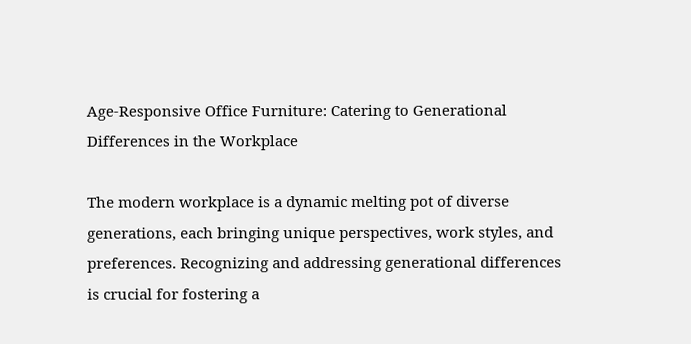Age-Responsive Office Furniture: Catering to Generational Differences in the Workplace

The modern workplace is a dynamic melting pot of diverse generations, each bringing unique perspectives, work styles, and preferences. Recognizing and addressing generational differences is crucial for fostering a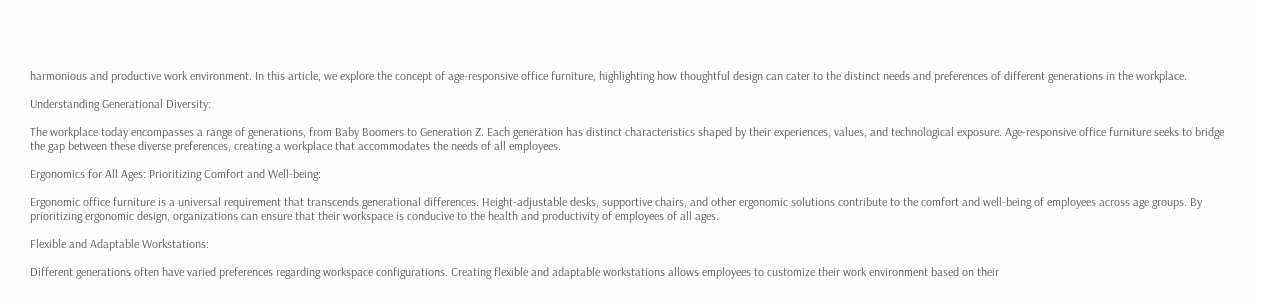harmonious and productive work environment. In this article, we explore the concept of age-responsive office furniture, highlighting how thoughtful design can cater to the distinct needs and preferences of different generations in the workplace.

Understanding Generational Diversity:

The workplace today encompasses a range of generations, from Baby Boomers to Generation Z. Each generation has distinct characteristics shaped by their experiences, values, and technological exposure. Age-responsive office furniture seeks to bridge the gap between these diverse preferences, creating a workplace that accommodates the needs of all employees.

Ergonomics for All Ages: Prioritizing Comfort and Well-being:

Ergonomic office furniture is a universal requirement that transcends generational differences. Height-adjustable desks, supportive chairs, and other ergonomic solutions contribute to the comfort and well-being of employees across age groups. By prioritizing ergonomic design, organizations can ensure that their workspace is conducive to the health and productivity of employees of all ages.

Flexible and Adaptable Workstations:

Different generations often have varied preferences regarding workspace configurations. Creating flexible and adaptable workstations allows employees to customize their work environment based on their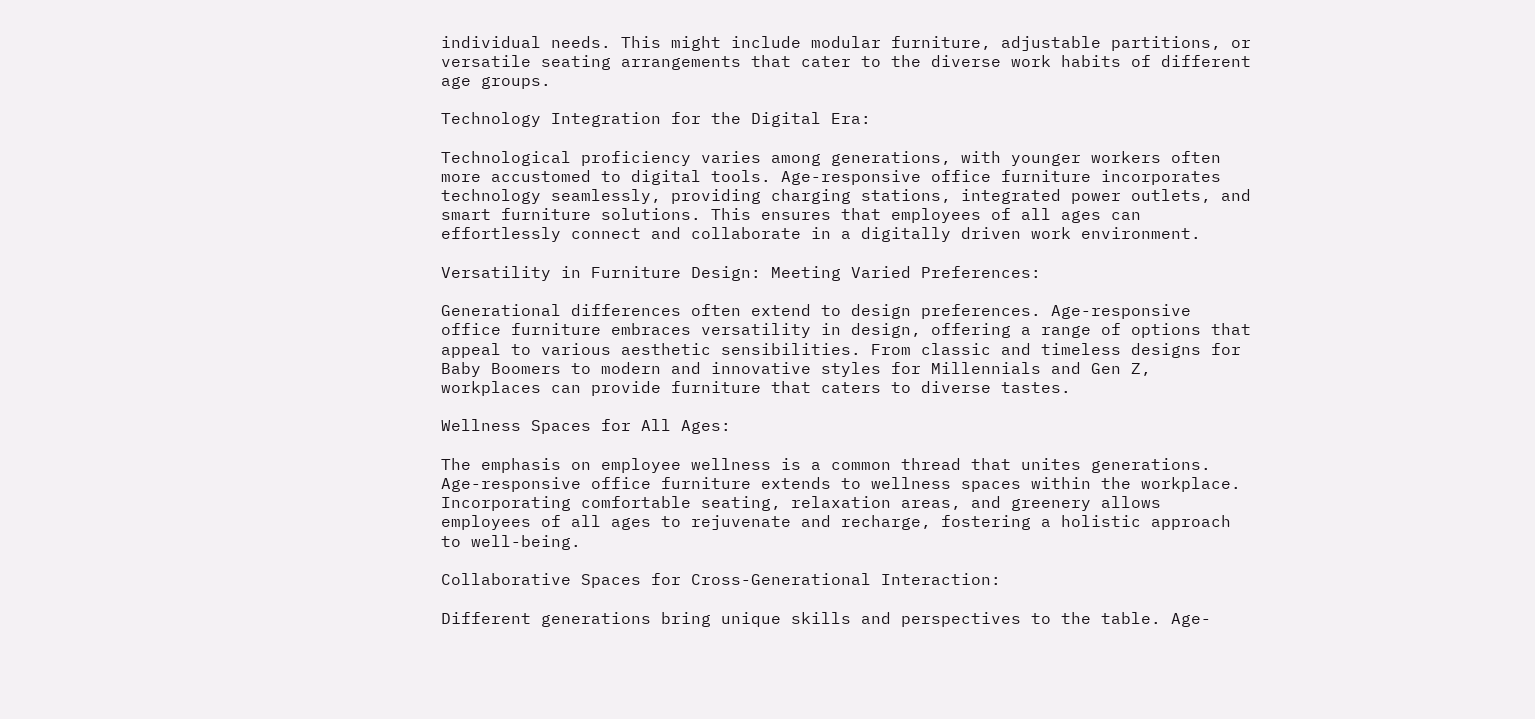individual needs. This might include modular furniture, adjustable partitions, or versatile seating arrangements that cater to the diverse work habits of different age groups.

Technology Integration for the Digital Era:

Technological proficiency varies among generations, with younger workers often more accustomed to digital tools. Age-responsive office furniture incorporates technology seamlessly, providing charging stations, integrated power outlets, and smart furniture solutions. This ensures that employees of all ages can effortlessly connect and collaborate in a digitally driven work environment.

Versatility in Furniture Design: Meeting Varied Preferences:

Generational differences often extend to design preferences. Age-responsive office furniture embraces versatility in design, offering a range of options that appeal to various aesthetic sensibilities. From classic and timeless designs for Baby Boomers to modern and innovative styles for Millennials and Gen Z, workplaces can provide furniture that caters to diverse tastes.

Wellness Spaces for All Ages:

The emphasis on employee wellness is a common thread that unites generations. Age-responsive office furniture extends to wellness spaces within the workplace. Incorporating comfortable seating, relaxation areas, and greenery allows employees of all ages to rejuvenate and recharge, fostering a holistic approach to well-being.

Collaborative Spaces for Cross-Generational Interaction:

Different generations bring unique skills and perspectives to the table. Age-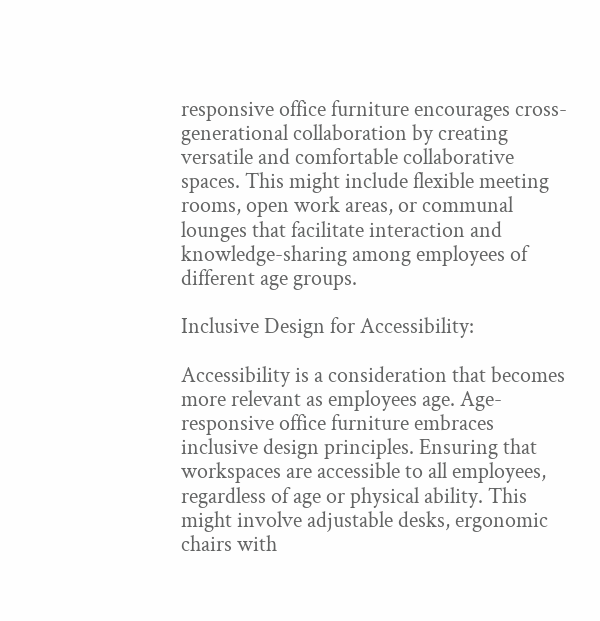responsive office furniture encourages cross-generational collaboration by creating versatile and comfortable collaborative spaces. This might include flexible meeting rooms, open work areas, or communal lounges that facilitate interaction and knowledge-sharing among employees of different age groups.

Inclusive Design for Accessibility:

Accessibility is a consideration that becomes more relevant as employees age. Age-responsive office furniture embraces inclusive design principles. Ensuring that workspaces are accessible to all employees, regardless of age or physical ability. This might involve adjustable desks, ergonomic chairs with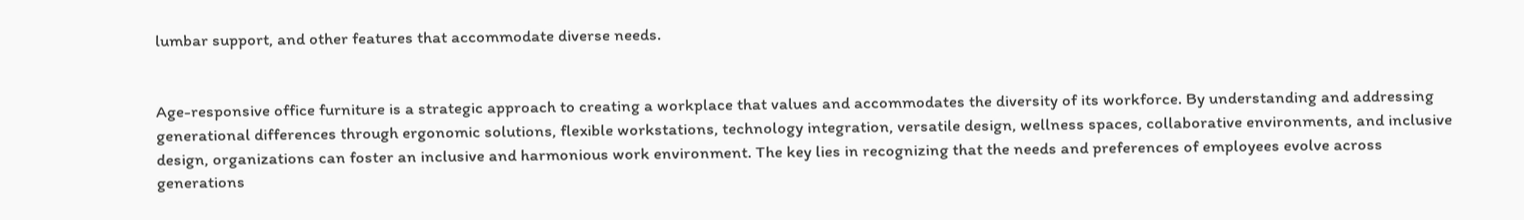lumbar support, and other features that accommodate diverse needs.


Age-responsive office furniture is a strategic approach to creating a workplace that values and accommodates the diversity of its workforce. By understanding and addressing generational differences through ergonomic solutions, flexible workstations, technology integration, versatile design, wellness spaces, collaborative environments, and inclusive design, organizations can foster an inclusive and harmonious work environment. The key lies in recognizing that the needs and preferences of employees evolve across generations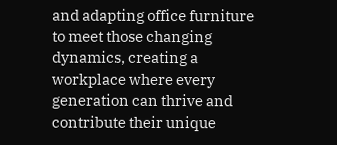and adapting office furniture to meet those changing dynamics, creating a workplace where every generation can thrive and contribute their unique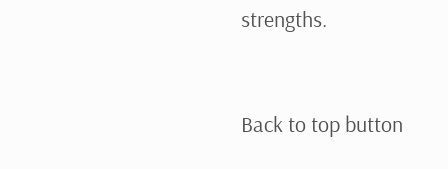strengths.


Back to top button